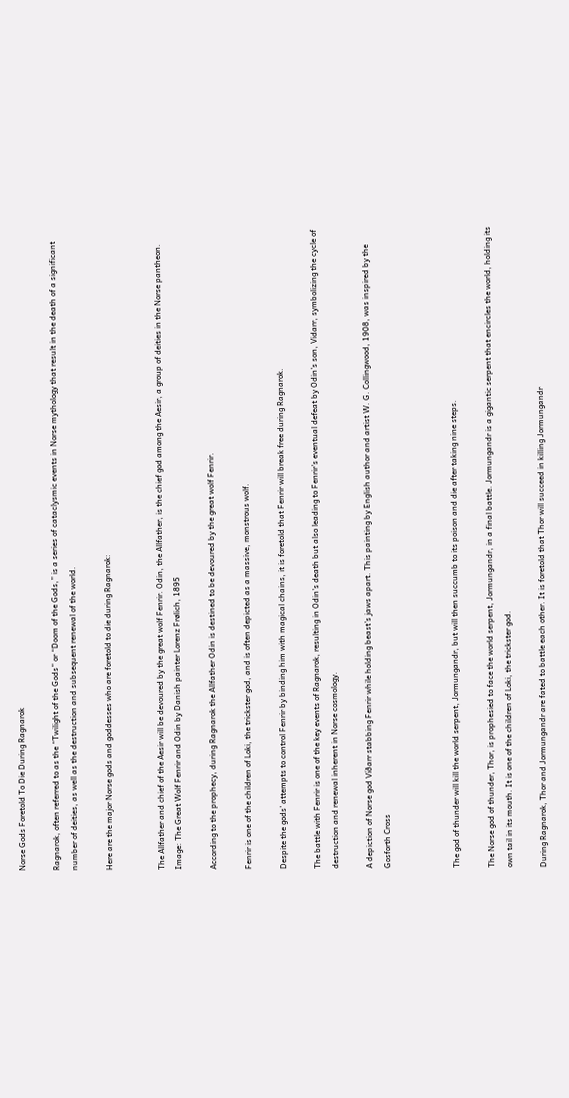Norse Gods Foretold To Die During Ragnarok

Ragnarok, often referred to as the “Twilight of the Gods” or “Doom of the Gods,” is a series of cataclysmic events in Norse mythology that result in the death of a significant number of deities, as well as the destruction and subsequent renewal of the world.

Here are the major Norse gods and goddesses who are foretold to die during Ragnarok:


The Allfather and chief of the Aesir will be devoured by the great wolf Fenrir. Odin, the Allfather, is the chief god among the Aesir, a group of deities in the Norse pantheon. Image: The Great Wolf Fenrir and Odin by Danish painter Lorenz Frølich, 1895

According to the prophecy, during Ragnarok the Allfather Odin is destined to be devoured by the great wolf Fenrir.

Fenrir is one of the children of Loki, the trickster god, and is often depicted as a massive, monstrous wolf.

Despite the gods’ attempts to control Fenrir by binding him with magical chains, it is foretold that Fenrir will break free during Ragnarok.

The battle with Fenrir is one of the key events of Ragnarok, resulting in Odin’s death but also leading to Fenrir’s eventual defeat by Odin’s son, Vidarr, symbolizing the cycle of destruction and renewal inherent in Norse cosmology.

A depiction of Norse god Víðarr stabbing Fenrir while holding beast’s jaws apart. This painting by English author and artist W. G. Collingwood, 1908, was inspired by the Gosforth Cross



The god of thunder will kill the world serpent, Jormungandr, but will then succumb to its poison and die after taking nine steps.

The Norse god of thunder, Thor, is prophesied to face the world serpent, Jormungandr, in a final battle. Jormungandr is a gigantic serpent that encircles the world, holding its own tail in its mouth. It is one of the children of Loki, the trickster god.

During Ragnarok, Thor and Jormungandr are fated to battle each other. It is foretold that Thor will succeed in killing Jormungandr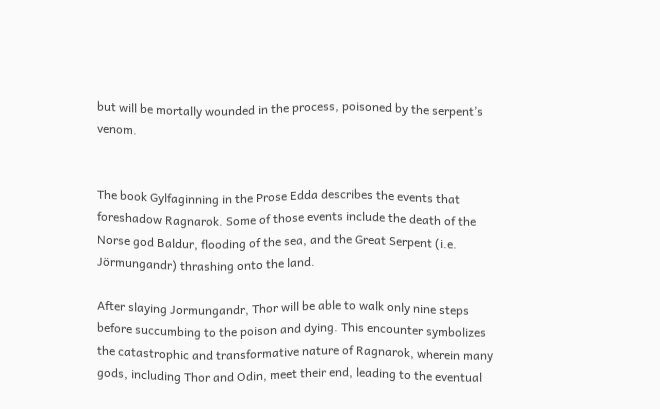but will be mortally wounded in the process, poisoned by the serpent’s venom.


The book Gylfaginning in the Prose Edda describes the events that foreshadow Ragnarok. Some of those events include the death of the Norse god Baldur, flooding of the sea, and the Great Serpent (i.e. Jörmungandr) thrashing onto the land.

After slaying Jormungandr, Thor will be able to walk only nine steps before succumbing to the poison and dying. This encounter symbolizes the catastrophic and transformative nature of Ragnarok, wherein many gods, including Thor and Odin, meet their end, leading to the eventual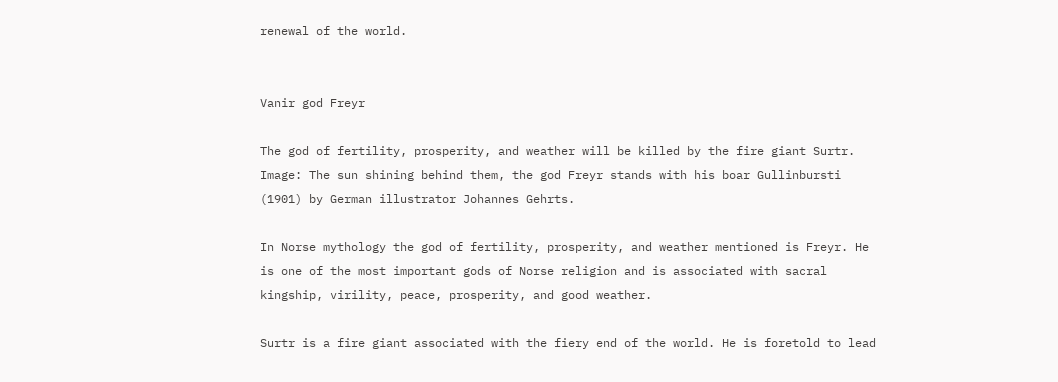renewal of the world.


Vanir god Freyr

The god of fertility, prosperity, and weather will be killed by the fire giant Surtr. Image: The sun shining behind them, the god Freyr stands with his boar Gullinbursti (1901) by German illustrator Johannes Gehrts.

In Norse mythology the god of fertility, prosperity, and weather mentioned is Freyr. He is one of the most important gods of Norse religion and is associated with sacral kingship, virility, peace, prosperity, and good weather.

Surtr is a fire giant associated with the fiery end of the world. He is foretold to lead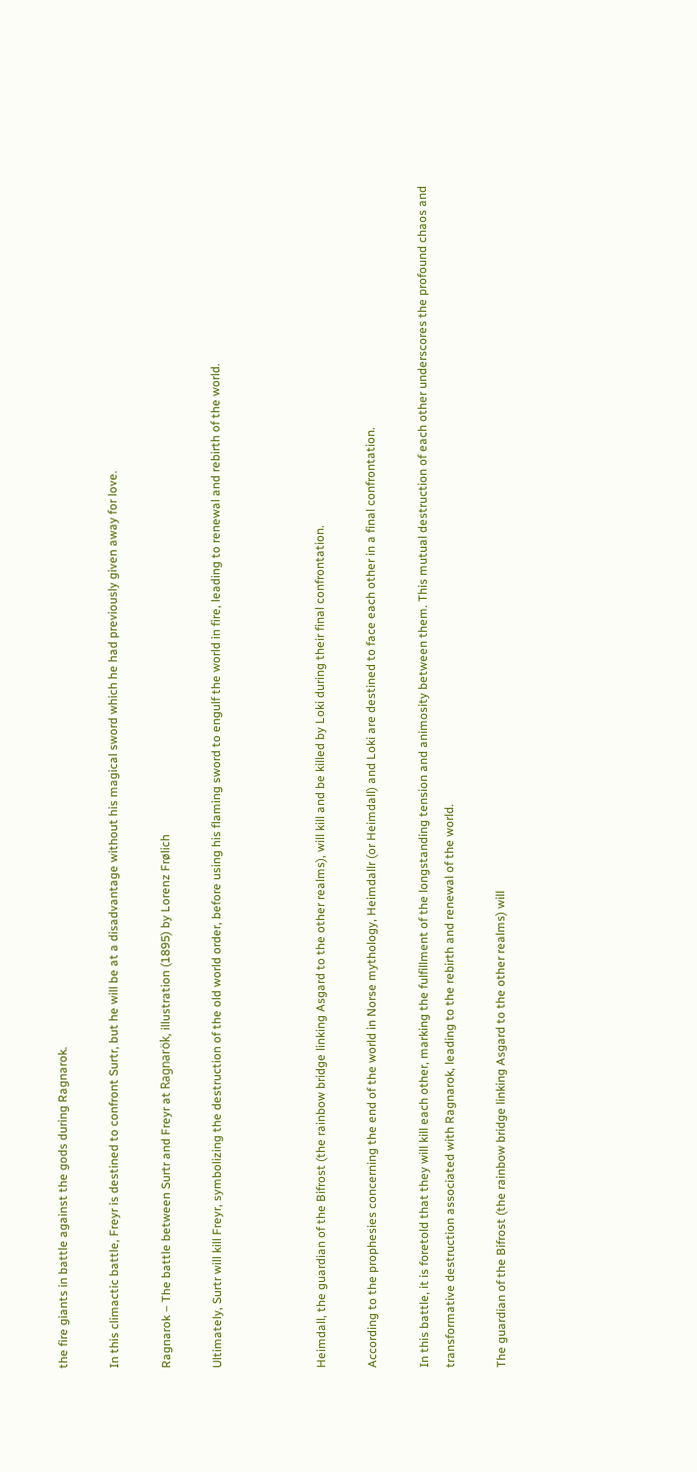the fire giants in battle against the gods during Ragnarok.

In this climactic battle, Freyr is destined to confront Surtr, but he will be at a disadvantage without his magical sword which he had previously given away for love.

Ragnarok – The battle between Surtr and Freyr at Ragnarök, illustration (1895) by Lorenz Frølich

Ultimately, Surtr will kill Freyr, symbolizing the destruction of the old world order, before using his flaming sword to engulf the world in fire, leading to renewal and rebirth of the world.



Heimdall, the guardian of the Bifrost (the rainbow bridge linking Asgard to the other realms), will kill and be killed by Loki during their final confrontation.

According to the prophesies concerning the end of the world in Norse mythology, Heimdallr (or Heimdall) and Loki are destined to face each other in a final confrontation.

In this battle, it is foretold that they will kill each other, marking the fulfillment of the longstanding tension and animosity between them. This mutual destruction of each other underscores the profound chaos and transformative destruction associated with Ragnarok, leading to the rebirth and renewal of the world.

The guardian of the Bifrost (the rainbow bridge linking Asgard to the other realms) will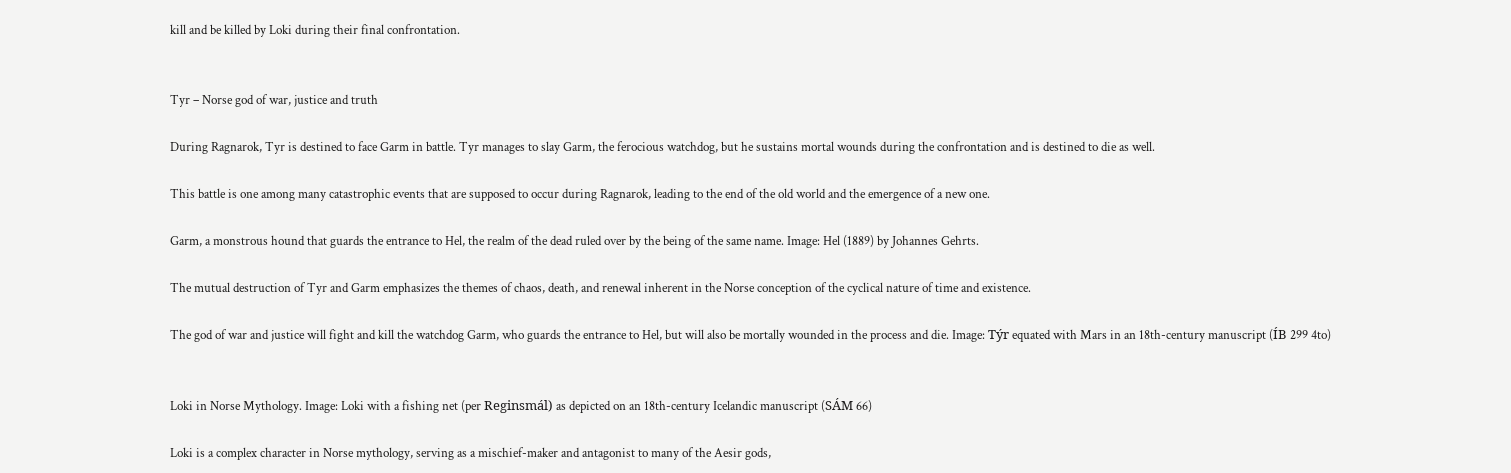kill and be killed by Loki during their final confrontation.


Tyr – Norse god of war, justice and truth

During Ragnarok, Tyr is destined to face Garm in battle. Tyr manages to slay Garm, the ferocious watchdog, but he sustains mortal wounds during the confrontation and is destined to die as well.

This battle is one among many catastrophic events that are supposed to occur during Ragnarok, leading to the end of the old world and the emergence of a new one.

Garm, a monstrous hound that guards the entrance to Hel, the realm of the dead ruled over by the being of the same name. Image: Hel (1889) by Johannes Gehrts.

The mutual destruction of Tyr and Garm emphasizes the themes of chaos, death, and renewal inherent in the Norse conception of the cyclical nature of time and existence.

The god of war and justice will fight and kill the watchdog Garm, who guards the entrance to Hel, but will also be mortally wounded in the process and die. Image: Týr equated with Mars in an 18th-century manuscript (ÍB 299 4to)


Loki in Norse Mythology. Image: Loki with a fishing net (per Reginsmál) as depicted on an 18th-century Icelandic manuscript (SÁM 66)

Loki is a complex character in Norse mythology, serving as a mischief-maker and antagonist to many of the Aesir gods,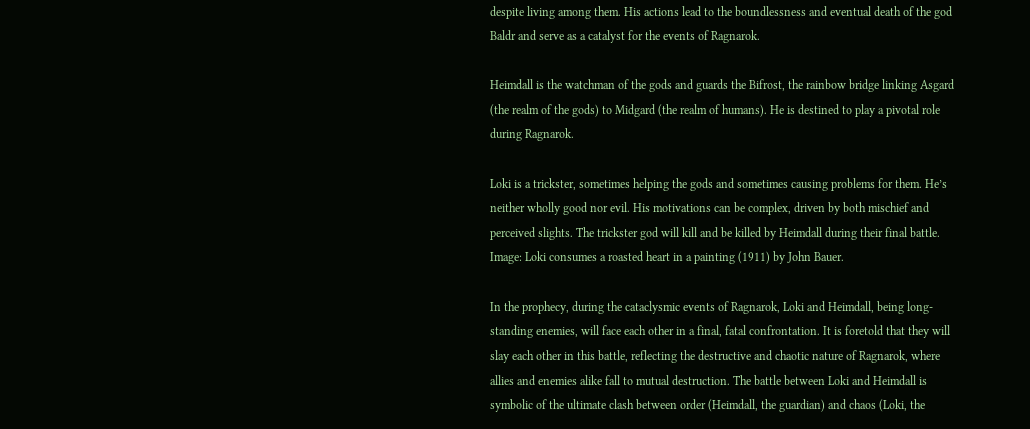despite living among them. His actions lead to the boundlessness and eventual death of the god Baldr and serve as a catalyst for the events of Ragnarok.

Heimdall is the watchman of the gods and guards the Bifrost, the rainbow bridge linking Asgard (the realm of the gods) to Midgard (the realm of humans). He is destined to play a pivotal role during Ragnarok.

Loki is a trickster, sometimes helping the gods and sometimes causing problems for them. He’s neither wholly good nor evil. His motivations can be complex, driven by both mischief and perceived slights. The trickster god will kill and be killed by Heimdall during their final battle. Image: Loki consumes a roasted heart in a painting (1911) by John Bauer.

In the prophecy, during the cataclysmic events of Ragnarok, Loki and Heimdall, being long-standing enemies, will face each other in a final, fatal confrontation. It is foretold that they will slay each other in this battle, reflecting the destructive and chaotic nature of Ragnarok, where allies and enemies alike fall to mutual destruction. The battle between Loki and Heimdall is symbolic of the ultimate clash between order (Heimdall, the guardian) and chaos (Loki, the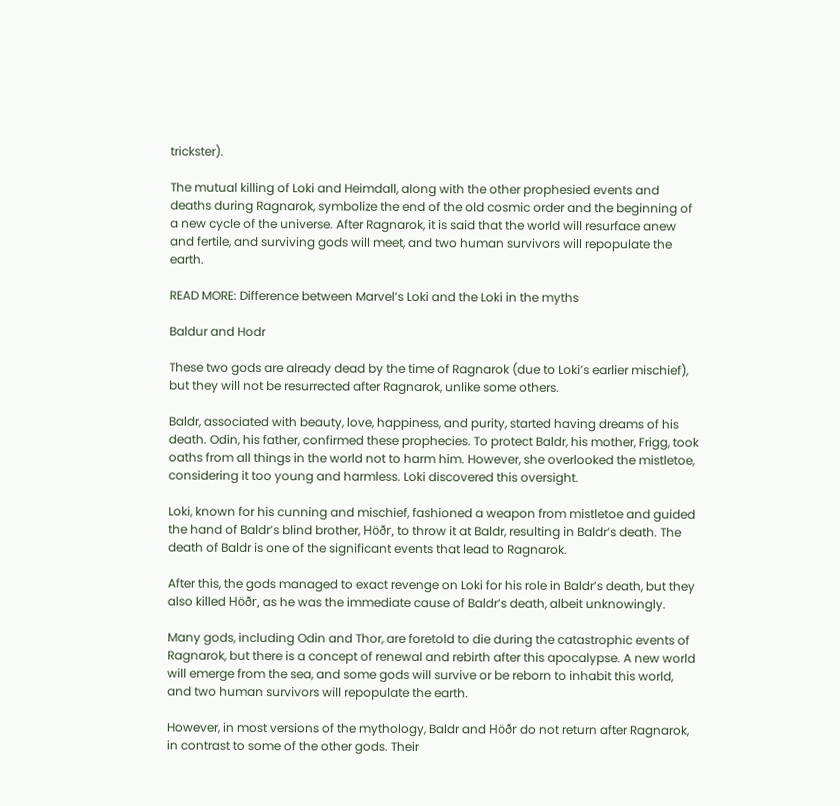trickster).

The mutual killing of Loki and Heimdall, along with the other prophesied events and deaths during Ragnarok, symbolize the end of the old cosmic order and the beginning of a new cycle of the universe. After Ragnarok, it is said that the world will resurface anew and fertile, and surviving gods will meet, and two human survivors will repopulate the earth.

READ MORE: Difference between Marvel’s Loki and the Loki in the myths

Baldur and Hodr

These two gods are already dead by the time of Ragnarok (due to Loki’s earlier mischief), but they will not be resurrected after Ragnarok, unlike some others.

Baldr, associated with beauty, love, happiness, and purity, started having dreams of his death. Odin, his father, confirmed these prophecies. To protect Baldr, his mother, Frigg, took oaths from all things in the world not to harm him. However, she overlooked the mistletoe, considering it too young and harmless. Loki discovered this oversight.

Loki, known for his cunning and mischief, fashioned a weapon from mistletoe and guided the hand of Baldr’s blind brother, Höðr, to throw it at Baldr, resulting in Baldr’s death. The death of Baldr is one of the significant events that lead to Ragnarok.

After this, the gods managed to exact revenge on Loki for his role in Baldr’s death, but they also killed Höðr, as he was the immediate cause of Baldr’s death, albeit unknowingly.

Many gods, including Odin and Thor, are foretold to die during the catastrophic events of Ragnarok, but there is a concept of renewal and rebirth after this apocalypse. A new world will emerge from the sea, and some gods will survive or be reborn to inhabit this world, and two human survivors will repopulate the earth.

However, in most versions of the mythology, Baldr and Höðr do not return after Ragnarok, in contrast to some of the other gods. Their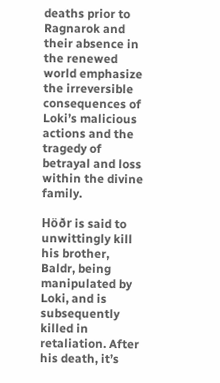deaths prior to Ragnarok and their absence in the renewed world emphasize the irreversible consequences of Loki’s malicious actions and the tragedy of betrayal and loss within the divine family.

Höðr is said to unwittingly kill his brother, Baldr, being manipulated by Loki, and is subsequently killed in retaliation. After his death, it’s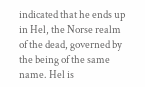indicated that he ends up in Hel, the Norse realm of the dead, governed by the being of the same name. Hel is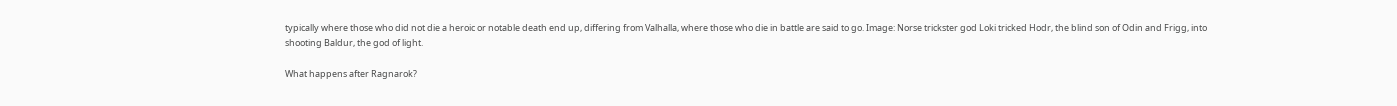typically where those who did not die a heroic or notable death end up, differing from Valhalla, where those who die in battle are said to go. Image: Norse trickster god Loki tricked Hodr, the blind son of Odin and Frigg, into shooting Baldur, the god of light.

What happens after Ragnarok?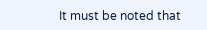It must be noted that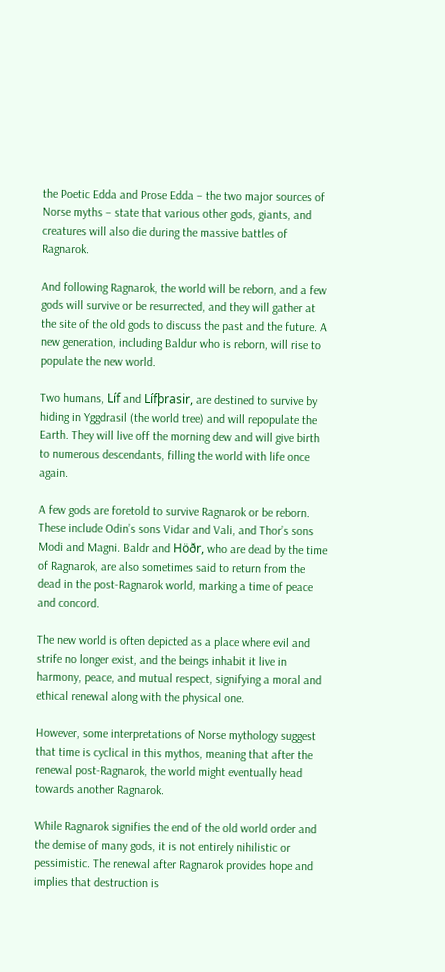the Poetic Edda and Prose Edda – the two major sources of Norse myths – state that various other gods, giants, and creatures will also die during the massive battles of Ragnarok.

And following Ragnarok, the world will be reborn, and a few gods will survive or be resurrected, and they will gather at the site of the old gods to discuss the past and the future. A new generation, including Baldur who is reborn, will rise to populate the new world.

Two humans, Líf and Lífþrasir, are destined to survive by hiding in Yggdrasil (the world tree) and will repopulate the Earth. They will live off the morning dew and will give birth to numerous descendants, filling the world with life once again.

A few gods are foretold to survive Ragnarok or be reborn. These include Odin’s sons Vidar and Vali, and Thor’s sons Modi and Magni. Baldr and Höðr, who are dead by the time of Ragnarok, are also sometimes said to return from the dead in the post-Ragnarok world, marking a time of peace and concord.

The new world is often depicted as a place where evil and strife no longer exist, and the beings inhabit it live in harmony, peace, and mutual respect, signifying a moral and ethical renewal along with the physical one.

However, some interpretations of Norse mythology suggest that time is cyclical in this mythos, meaning that after the renewal post-Ragnarok, the world might eventually head towards another Ragnarok.

While Ragnarok signifies the end of the old world order and the demise of many gods, it is not entirely nihilistic or pessimistic. The renewal after Ragnarok provides hope and implies that destruction is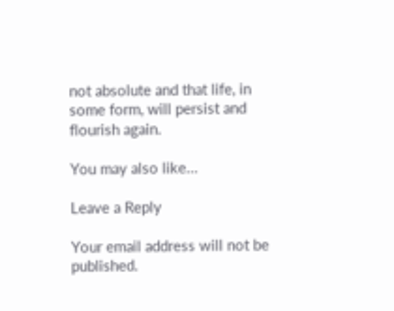not absolute and that life, in some form, will persist and flourish again.

You may also like...

Leave a Reply

Your email address will not be published.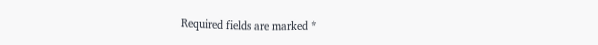Required fields are marked *